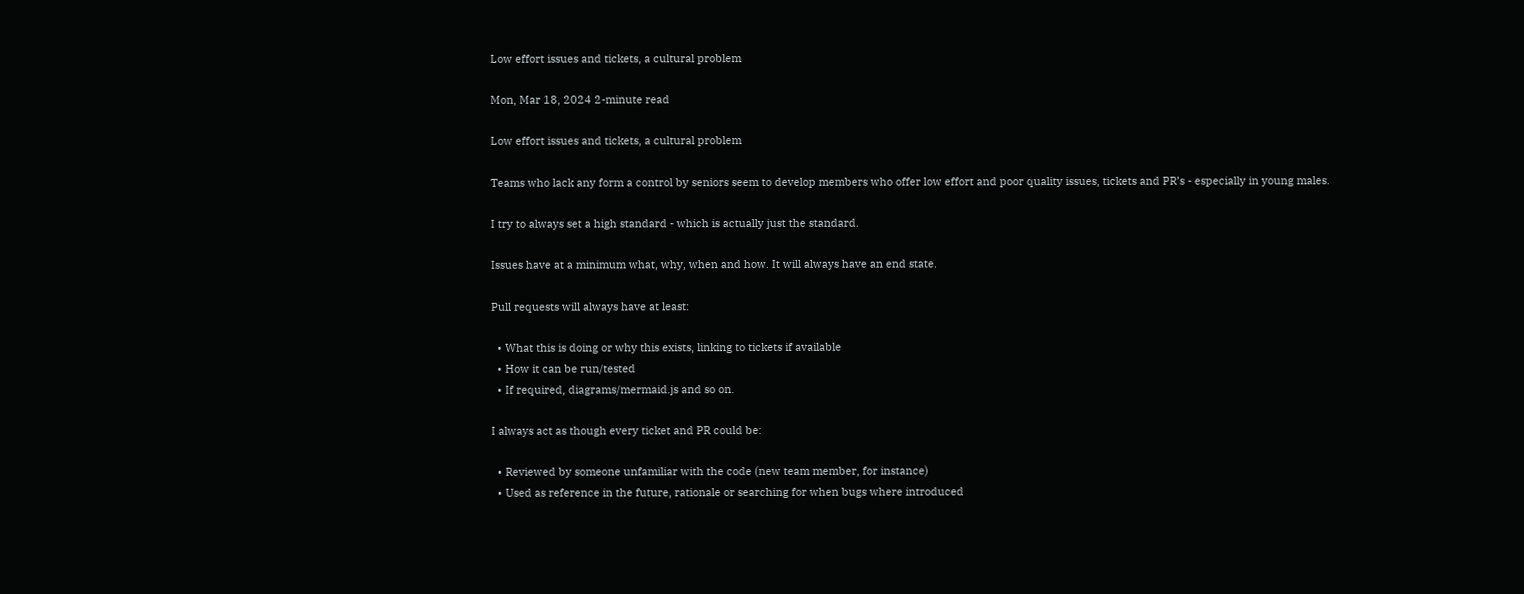Low effort issues and tickets, a cultural problem

Mon, Mar 18, 2024 2-minute read

Low effort issues and tickets, a cultural problem

Teams who lack any form a control by seniors seem to develop members who offer low effort and poor quality issues, tickets and PR’s - especially in young males.

I try to always set a high standard - which is actually just the standard.

Issues have at a minimum what, why, when and how. It will always have an end state.

Pull requests will always have at least:

  • What this is doing or why this exists, linking to tickets if available
  • How it can be run/tested
  • If required, diagrams/mermaid.js and so on.

I always act as though every ticket and PR could be:

  • Reviewed by someone unfamiliar with the code (new team member, for instance)
  • Used as reference in the future, rationale or searching for when bugs where introduced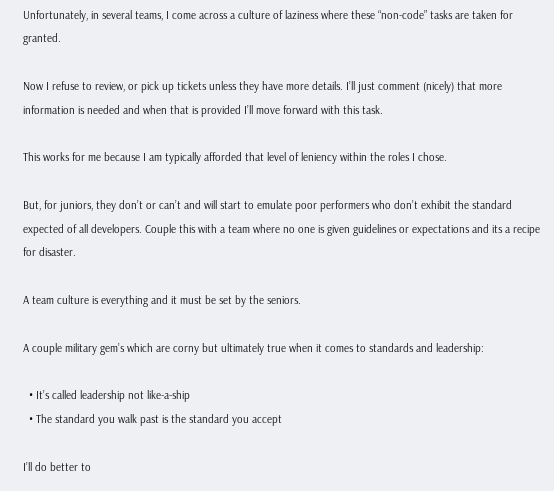Unfortunately, in several teams, I come across a culture of laziness where these “non-code” tasks are taken for granted.

Now I refuse to review, or pick up tickets unless they have more details. I’ll just comment (nicely) that more information is needed and when that is provided I’ll move forward with this task.

This works for me because I am typically afforded that level of leniency within the roles I chose.

But, for juniors, they don’t or can’t and will start to emulate poor performers who don’t exhibit the standard expected of all developers. Couple this with a team where no one is given guidelines or expectations and its a recipe for disaster.

A team culture is everything and it must be set by the seniors.

A couple military gem’s which are corny but ultimately true when it comes to standards and leadership:

  • It’s called leadership not like-a-ship
  • The standard you walk past is the standard you accept

I’ll do better to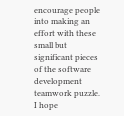encourage people into making an effort with these small but significant pieces of the software development teamwork puzzle. I hope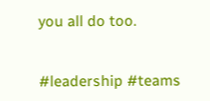you all do too.


#leadership #teams